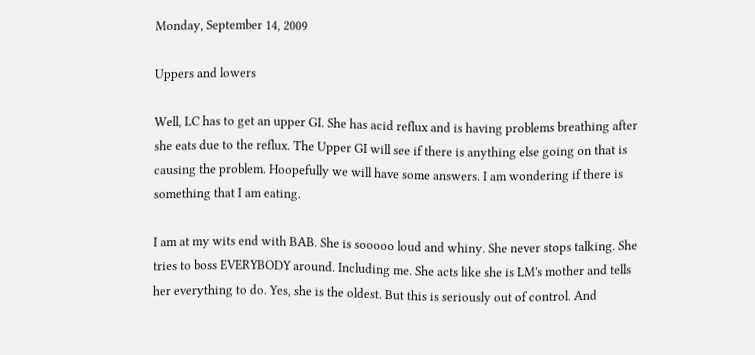Monday, September 14, 2009

Uppers and lowers

Well, LC has to get an upper GI. She has acid reflux and is having problems breathing after she eats due to the reflux. The Upper GI will see if there is anything else going on that is causing the problem. Hoopefully we will have some answers. I am wondering if there is something that I am eating.

I am at my wits end with BAB. She is sooooo loud and whiny. She never stops talking. She tries to boss EVERYBODY around. Including me. She acts like she is LM's mother and tells her everything to do. Yes, she is the oldest. But this is seriously out of control. And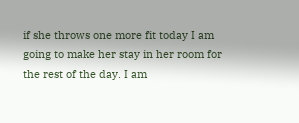if she throws one more fit today I am going to make her stay in her room for the rest of the day. I am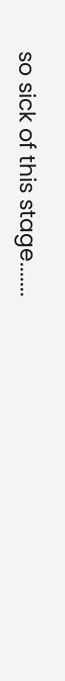so sick of this stage.......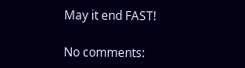May it end FAST!

No comments: